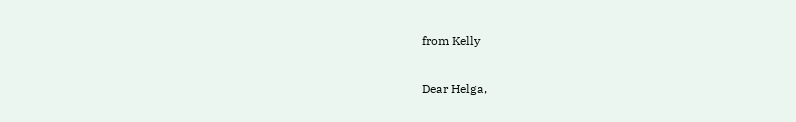from Kelly

Dear Helga,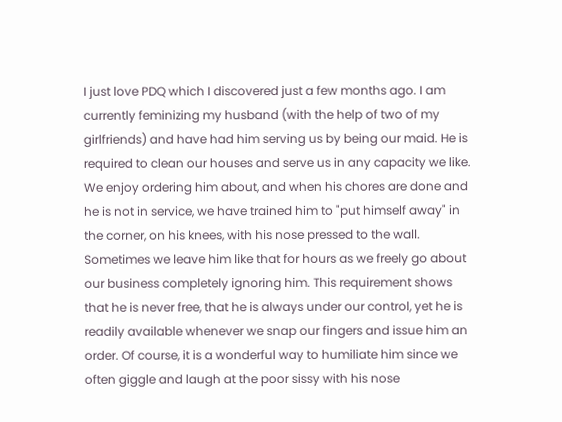I just love PDQ which I discovered just a few months ago. I am currently feminizing my husband (with the help of two of my girlfriends) and have had him serving us by being our maid. He is required to clean our houses and serve us in any capacity we like. We enjoy ordering him about, and when his chores are done and he is not in service, we have trained him to "put himself away" in the corner, on his knees, with his nose pressed to the wall. Sometimes we leave him like that for hours as we freely go about our business completely ignoring him. This requirement shows that he is never free, that he is always under our control, yet he is readily available whenever we snap our fingers and issue him an order. Of course, it is a wonderful way to humiliate him since we often giggle and laugh at the poor sissy with his nose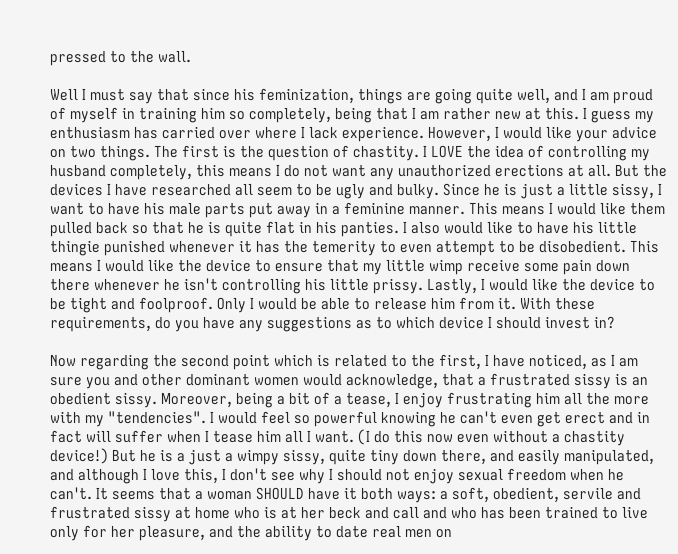pressed to the wall.

Well I must say that since his feminization, things are going quite well, and I am proud of myself in training him so completely, being that I am rather new at this. I guess my enthusiasm has carried over where I lack experience. However, I would like your advice on two things. The first is the question of chastity. I LOVE the idea of controlling my husband completely, this means I do not want any unauthorized erections at all. But the devices I have researched all seem to be ugly and bulky. Since he is just a little sissy, I want to have his male parts put away in a feminine manner. This means I would like them pulled back so that he is quite flat in his panties. I also would like to have his little thingie punished whenever it has the temerity to even attempt to be disobedient. This means I would like the device to ensure that my little wimp receive some pain down there whenever he isn't controlling his little prissy. Lastly, I would like the device to be tight and foolproof. Only I would be able to release him from it. With these requirements, do you have any suggestions as to which device I should invest in?

Now regarding the second point which is related to the first, I have noticed, as I am sure you and other dominant women would acknowledge, that a frustrated sissy is an obedient sissy. Moreover, being a bit of a tease, I enjoy frustrating him all the more with my "tendencies". I would feel so powerful knowing he can't even get erect and in fact will suffer when I tease him all I want. (I do this now even without a chastity device!) But he is a just a wimpy sissy, quite tiny down there, and easily manipulated, and although I love this, I don't see why I should not enjoy sexual freedom when he can't. It seems that a woman SHOULD have it both ways: a soft, obedient, servile and frustrated sissy at home who is at her beck and call and who has been trained to live only for her pleasure, and the ability to date real men on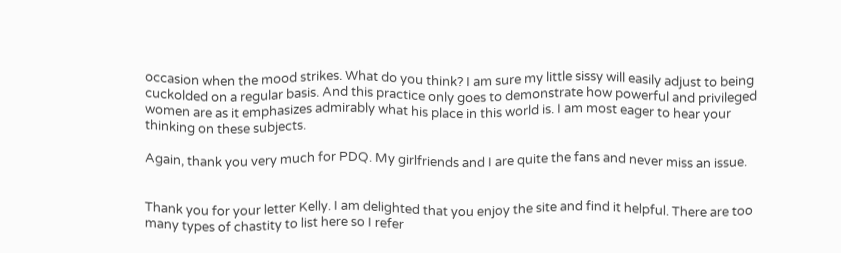occasion when the mood strikes. What do you think? I am sure my little sissy will easily adjust to being cuckolded on a regular basis. And this practice only goes to demonstrate how powerful and privileged women are as it emphasizes admirably what his place in this world is. I am most eager to hear your thinking on these subjects.

Again, thank you very much for PDQ. My girlfriends and I are quite the fans and never miss an issue.


Thank you for your letter Kelly. I am delighted that you enjoy the site and find it helpful. There are too many types of chastity to list here so I refer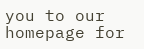you to our homepage for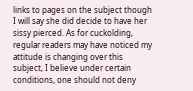links to pages on the subject though I will say she did decide to have her sissy pierced. As for cuckolding, regular readers may have noticed my attitude is changing over this subject, I believe under certain conditions, one should not deny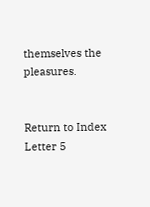themselves the pleasures.


Return to Index
Letter 5